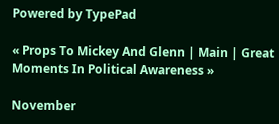Powered by TypePad

« Props To Mickey And Glenn | Main | Great Moments In Political Awareness »

November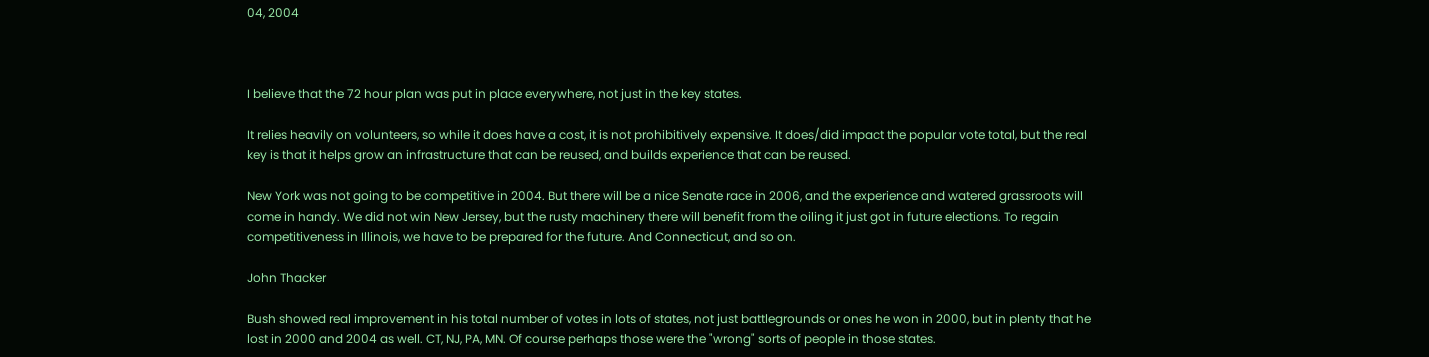04, 2004



I believe that the 72 hour plan was put in place everywhere, not just in the key states.

It relies heavily on volunteers, so while it does have a cost, it is not prohibitively expensive. It does/did impact the popular vote total, but the real key is that it helps grow an infrastructure that can be reused, and builds experience that can be reused.

New York was not going to be competitive in 2004. But there will be a nice Senate race in 2006, and the experience and watered grassroots will come in handy. We did not win New Jersey, but the rusty machinery there will benefit from the oiling it just got in future elections. To regain competitiveness in Illinois, we have to be prepared for the future. And Connecticut, and so on.

John Thacker

Bush showed real improvement in his total number of votes in lots of states, not just battlegrounds or ones he won in 2000, but in plenty that he lost in 2000 and 2004 as well. CT, NJ, PA, MN. Of course perhaps those were the "wrong" sorts of people in those states.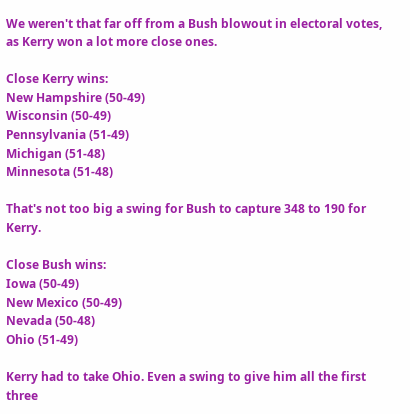We weren't that far off from a Bush blowout in electoral votes, as Kerry won a lot more close ones.

Close Kerry wins:
New Hampshire (50-49)
Wisconsin (50-49)
Pennsylvania (51-49)
Michigan (51-48)
Minnesota (51-48)

That's not too big a swing for Bush to capture 348 to 190 for Kerry.

Close Bush wins:
Iowa (50-49)
New Mexico (50-49)
Nevada (50-48)
Ohio (51-49)

Kerry had to take Ohio. Even a swing to give him all the first three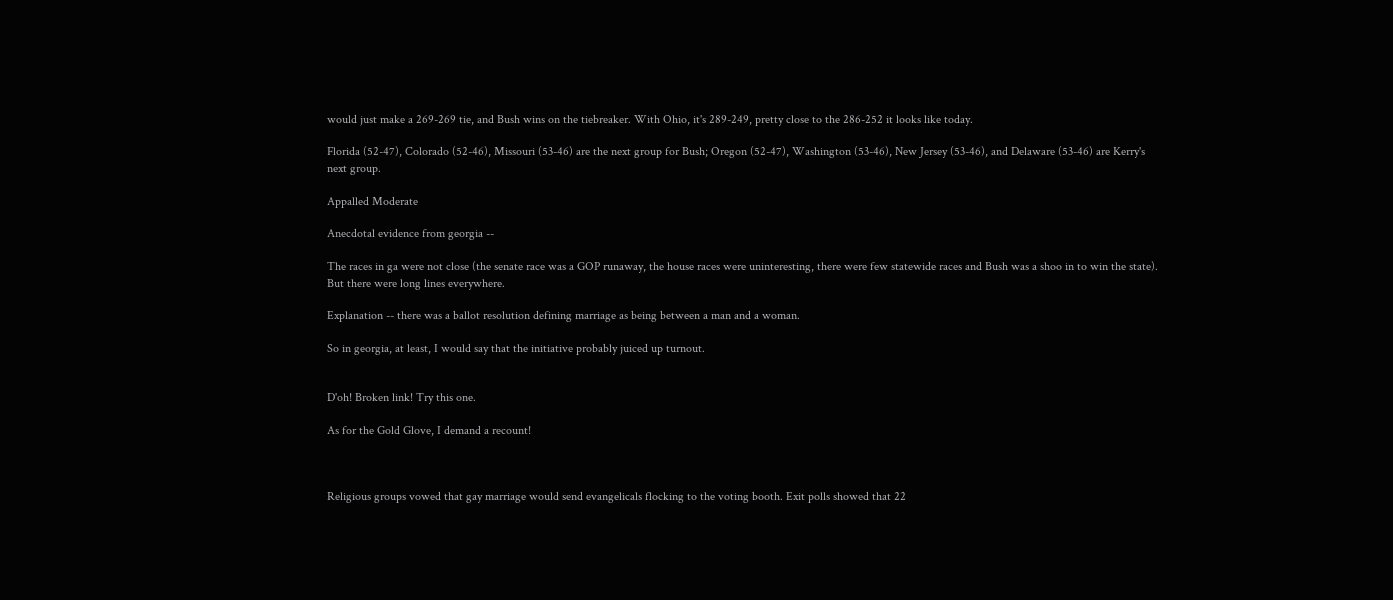would just make a 269-269 tie, and Bush wins on the tiebreaker. With Ohio, it's 289-249, pretty close to the 286-252 it looks like today.

Florida (52-47), Colorado (52-46), Missouri (53-46) are the next group for Bush; Oregon (52-47), Washington (53-46), New Jersey (53-46), and Delaware (53-46) are Kerry's next group.

Appalled Moderate

Anecdotal evidence from georgia --

The races in ga were not close (the senate race was a GOP runaway, the house races were uninteresting, there were few statewide races and Bush was a shoo in to win the state). But there were long lines everywhere.

Explanation -- there was a ballot resolution defining marriage as being between a man and a woman.

So in georgia, at least, I would say that the initiative probably juiced up turnout.


D'oh! Broken link! Try this one.

As for the Gold Glove, I demand a recount!



Religious groups vowed that gay marriage would send evangelicals flocking to the voting booth. Exit polls showed that 22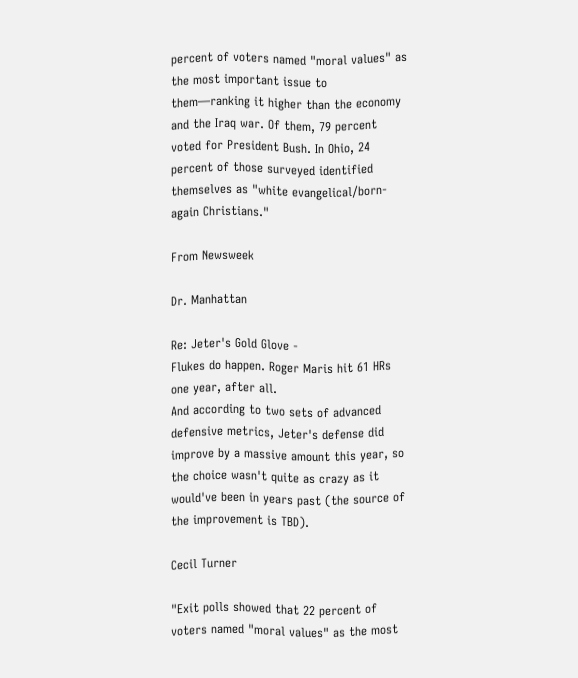percent of voters named "moral values" as the most important issue to them—ranking it higher than the economy and the Iraq war. Of them, 79 percent voted for President Bush. In Ohio, 24 percent of those surveyed identified themselves as "white evangelical/born-again Christians."

From Newsweek

Dr. Manhattan

Re: Jeter's Gold Glove -
Flukes do happen. Roger Maris hit 61 HRs one year, after all.
And according to two sets of advanced defensive metrics, Jeter's defense did improve by a massive amount this year, so the choice wasn't quite as crazy as it would've been in years past (the source of the improvement is TBD).

Cecil Turner

"Exit polls showed that 22 percent of voters named "moral values" as the most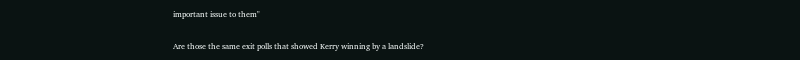important issue to them"

Are those the same exit polls that showed Kerry winning by a landslide?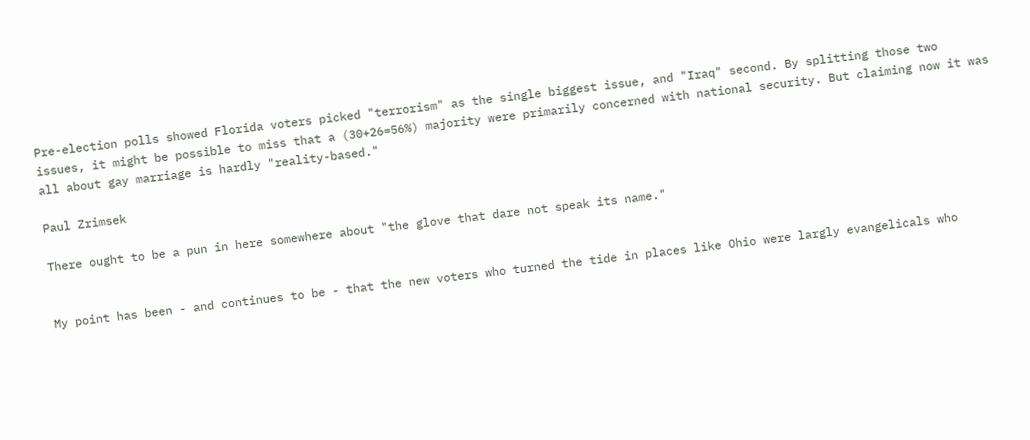Pre-election polls showed Florida voters picked "terrorism" as the single biggest issue, and "Iraq" second. By splitting those two issues, it might be possible to miss that a (30+26=56%) majority were primarily concerned with national security. But claiming now it was all about gay marriage is hardly "reality-based."

Paul Zrimsek

There ought to be a pun in here somewhere about "the glove that dare not speak its name."


My point has been - and continues to be - that the new voters who turned the tide in places like Ohio were largly evangelicals who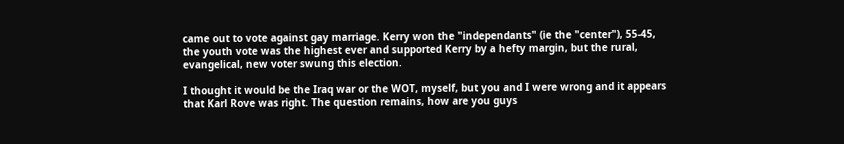came out to vote against gay marriage. Kerry won the "independants" (ie the "center"), 55-45, the youth vote was the highest ever and supported Kerry by a hefty margin, but the rural, evangelical, new voter swung this election.

I thought it would be the Iraq war or the WOT, myself, but you and I were wrong and it appears that Karl Rove was right. The question remains, how are you guys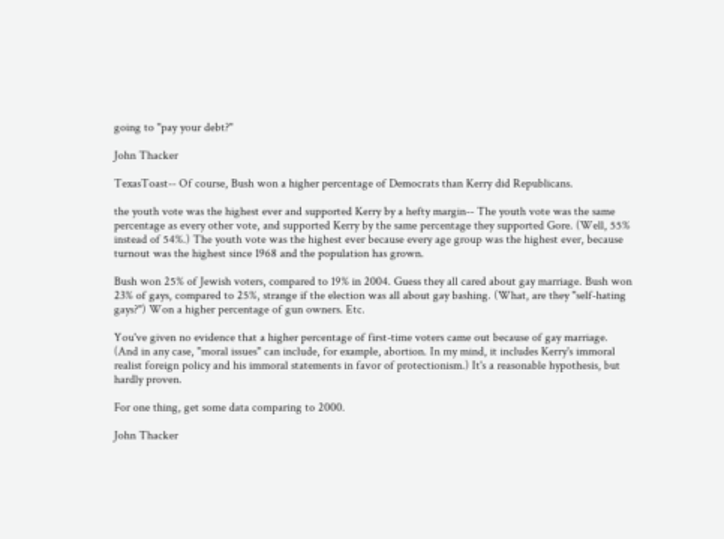going to "pay your debt?"

John Thacker

TexasToast-- Of course, Bush won a higher percentage of Democrats than Kerry did Republicans.

the youth vote was the highest ever and supported Kerry by a hefty margin-- The youth vote was the same percentage as every other vote, and supported Kerry by the same percentage they supported Gore. (Well, 55% instead of 54%.) The youth vote was the highest ever because every age group was the highest ever, because turnout was the highest since 1968 and the population has grown.

Bush won 25% of Jewish voters, compared to 19% in 2004. Guess they all cared about gay marriage. Bush won 23% of gays, compared to 25%, strange if the election was all about gay bashing. (What, are they "self-hating gays?") Won a higher percentage of gun owners. Etc.

You've given no evidence that a higher percentage of first-time voters came out because of gay marriage. (And in any case, "moral issues" can include, for example, abortion. In my mind, it includes Kerry's immoral realist foreign policy and his immoral statements in favor of protectionism.) It's a reasonable hypothesis, but hardly proven.

For one thing, get some data comparing to 2000.

John Thacker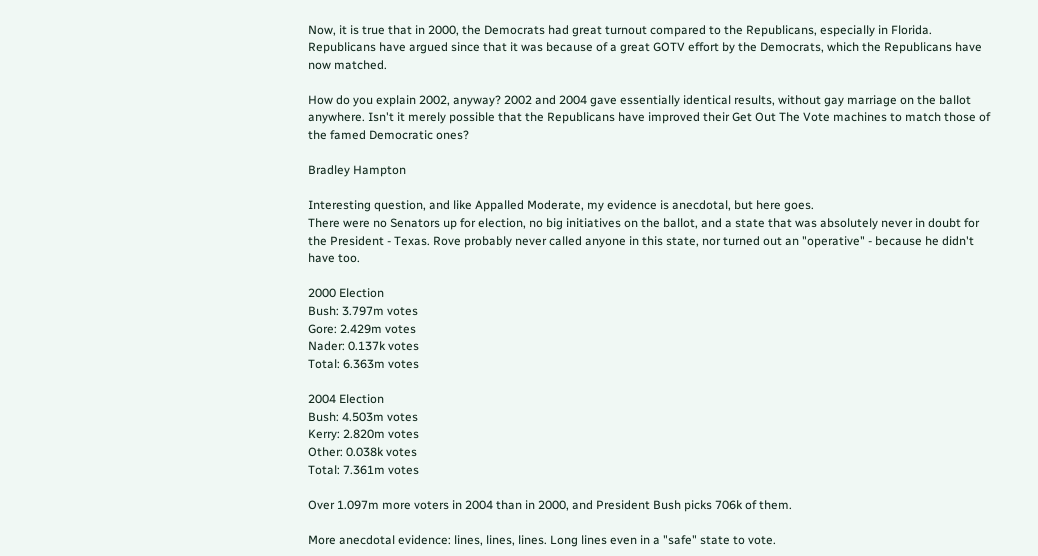Now, it is true that in 2000, the Democrats had great turnout compared to the Republicans, especially in Florida. Republicans have argued since that it was because of a great GOTV effort by the Democrats, which the Republicans have now matched.

How do you explain 2002, anyway? 2002 and 2004 gave essentially identical results, without gay marriage on the ballot anywhere. Isn't it merely possible that the Republicans have improved their Get Out The Vote machines to match those of the famed Democratic ones?

Bradley Hampton

Interesting question, and like Appalled Moderate, my evidence is anecdotal, but here goes.
There were no Senators up for election, no big initiatives on the ballot, and a state that was absolutely never in doubt for the President - Texas. Rove probably never called anyone in this state, nor turned out an "operative" - because he didn't have too.

2000 Election
Bush: 3.797m votes
Gore: 2.429m votes
Nader: 0.137k votes
Total: 6.363m votes

2004 Election
Bush: 4.503m votes
Kerry: 2.820m votes
Other: 0.038k votes
Total: 7.361m votes

Over 1.097m more voters in 2004 than in 2000, and President Bush picks 706k of them.

More anecdotal evidence: lines, lines, lines. Long lines even in a "safe" state to vote.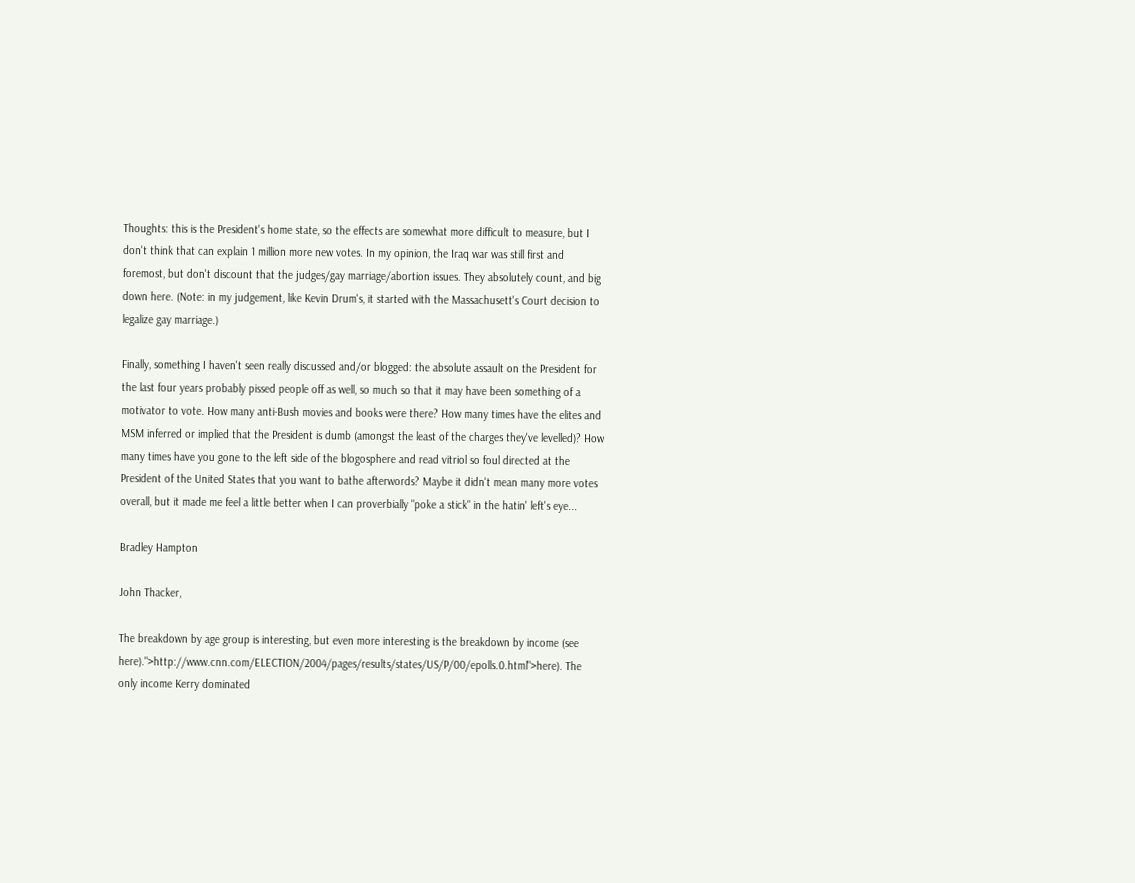Thoughts: this is the President's home state, so the effects are somewhat more difficult to measure, but I don't think that can explain 1 million more new votes. In my opinion, the Iraq war was still first and foremost, but don't discount that the judges/gay marriage/abortion issues. They absolutely count, and big down here. (Note: in my judgement, like Kevin Drum's, it started with the Massachusett's Court decision to legalize gay marriage.)

Finally, something I haven't seen really discussed and/or blogged: the absolute assault on the President for the last four years probably pissed people off as well, so much so that it may have been something of a motivator to vote. How many anti-Bush movies and books were there? How many times have the elites and MSM inferred or implied that the President is dumb (amongst the least of the charges they've levelled)? How many times have you gone to the left side of the blogosphere and read vitriol so foul directed at the President of the United States that you want to bathe afterwords? Maybe it didn't mean many more votes overall, but it made me feel a little better when I can proverbially "poke a stick" in the hatin' left's eye...

Bradley Hampton

John Thacker,

The breakdown by age group is interesting, but even more interesting is the breakdown by income (see here).">http://www.cnn.com/ELECTION/2004/pages/results/states/US/P/00/epolls.0.html">here). The only income Kerry dominated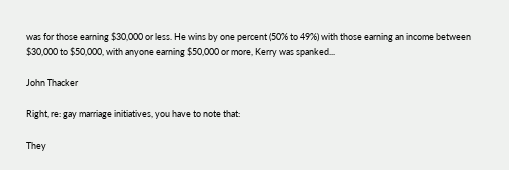was for those earning $30,000 or less. He wins by one percent (50% to 49%) with those earning an income between $30,000 to $50,000, with anyone earning $50,000 or more, Kerry was spanked...

John Thacker

Right, re: gay marriage initiatives, you have to note that:

They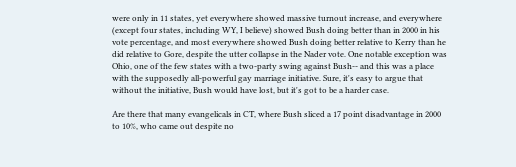were only in 11 states, yet everywhere showed massive turnout increase, and everywhere (except four states, including WY, I believe) showed Bush doing better than in 2000 in his vote percentage, and most everywhere showed Bush doing better relative to Kerry than he did relative to Gore, despite the utter collapse in the Nader vote. One notable exception was Ohio, one of the few states with a two-party swing against Bush-- and this was a place with the supposedly all-powerful gay marriage initiative. Sure, it's easy to argue that without the initiative, Bush would have lost, but it's got to be a harder case.

Are there that many evangelicals in CT, where Bush sliced a 17 point disadvantage in 2000 to 10%, who came out despite no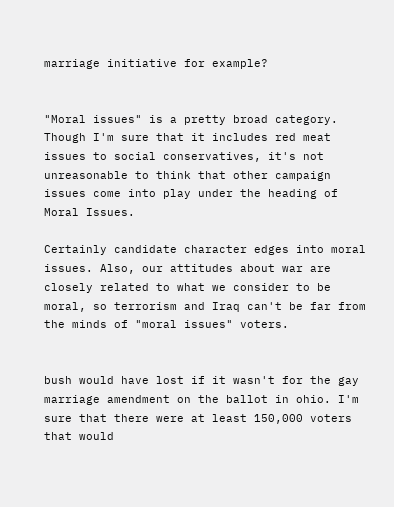marriage initiative for example?


"Moral issues" is a pretty broad category. Though I'm sure that it includes red meat issues to social conservatives, it's not unreasonable to think that other campaign issues come into play under the heading of Moral Issues.

Certainly candidate character edges into moral issues. Also, our attitudes about war are closely related to what we consider to be moral, so terrorism and Iraq can't be far from the minds of "moral issues" voters.


bush would have lost if it wasn't for the gay marriage amendment on the ballot in ohio. I'm sure that there were at least 150,000 voters that would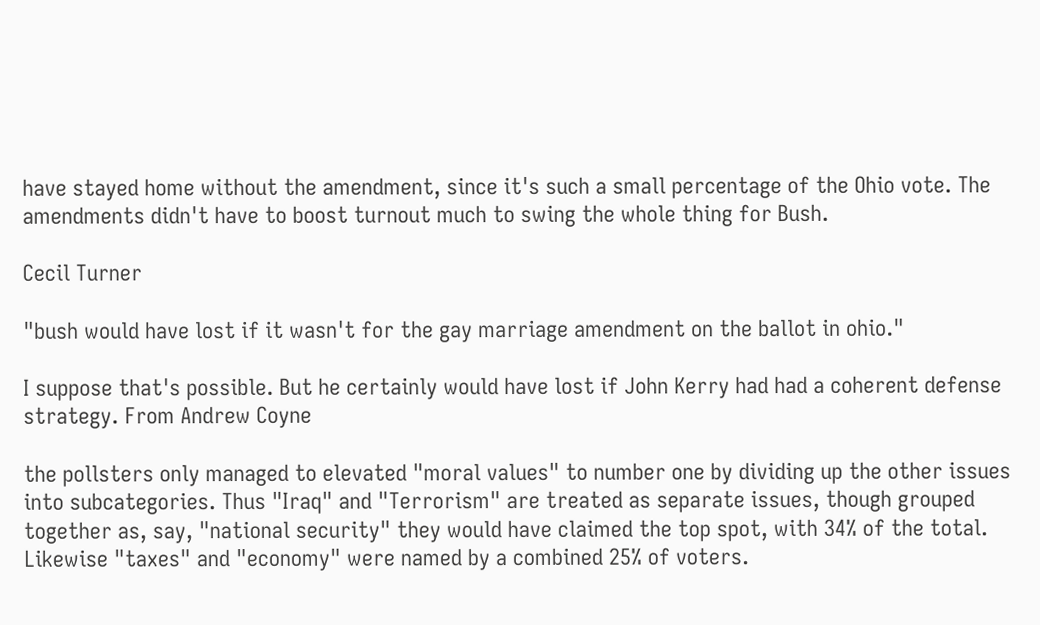have stayed home without the amendment, since it's such a small percentage of the Ohio vote. The amendments didn't have to boost turnout much to swing the whole thing for Bush.

Cecil Turner

"bush would have lost if it wasn't for the gay marriage amendment on the ballot in ohio."

I suppose that's possible. But he certainly would have lost if John Kerry had had a coherent defense strategy. From Andrew Coyne

the pollsters only managed to elevated "moral values" to number one by dividing up the other issues into subcategories. Thus "Iraq" and "Terrorism" are treated as separate issues, though grouped together as, say, "national security" they would have claimed the top spot, with 34% of the total. Likewise "taxes" and "economy" were named by a combined 25% of voters.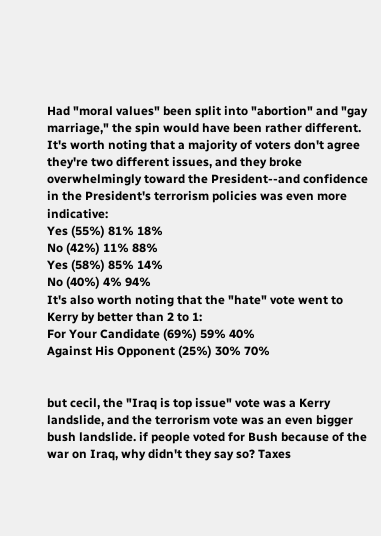Had "moral values" been split into "abortion" and "gay marriage," the spin would have been rather different.
It's worth noting that a majority of voters don't agree they're two different issues, and they broke overwhelmingly toward the President--and confidence in the President's terrorism policies was even more indicative:
Yes (55%) 81% 18%
No (42%) 11% 88%
Yes (58%) 85% 14%
No (40%) 4% 94%
It's also worth noting that the "hate" vote went to Kerry by better than 2 to 1:
For Your Candidate (69%) 59% 40%
Against His Opponent (25%) 30% 70%


but cecil, the "Iraq is top issue" vote was a Kerry landslide, and the terrorism vote was an even bigger bush landslide. if people voted for Bush because of the war on Iraq, why didn't they say so? Taxes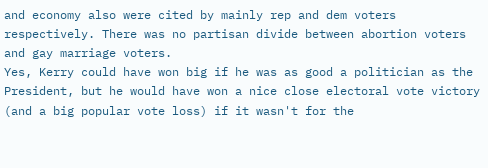and economy also were cited by mainly rep and dem voters respectively. There was no partisan divide between abortion voters and gay marriage voters.
Yes, Kerry could have won big if he was as good a politician as the President, but he would have won a nice close electoral vote victory (and a big popular vote loss) if it wasn't for the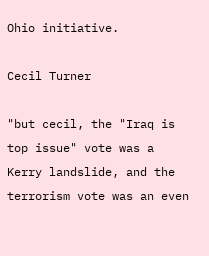Ohio initiative.

Cecil Turner

"but cecil, the "Iraq is top issue" vote was a Kerry landslide, and the terrorism vote was an even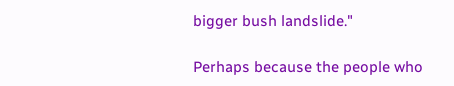bigger bush landslide."

Perhaps because the people who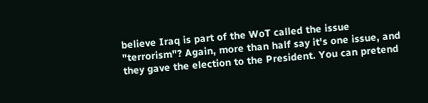believe Iraq is part of the WoT called the issue "terrorism"? Again, more than half say it's one issue, and they gave the election to the President. You can pretend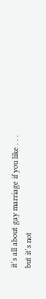it's all about gay marriage if you like . . . but it's not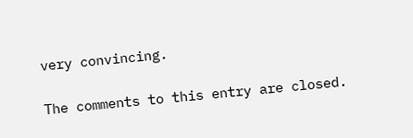very convincing.

The comments to this entry are closed.